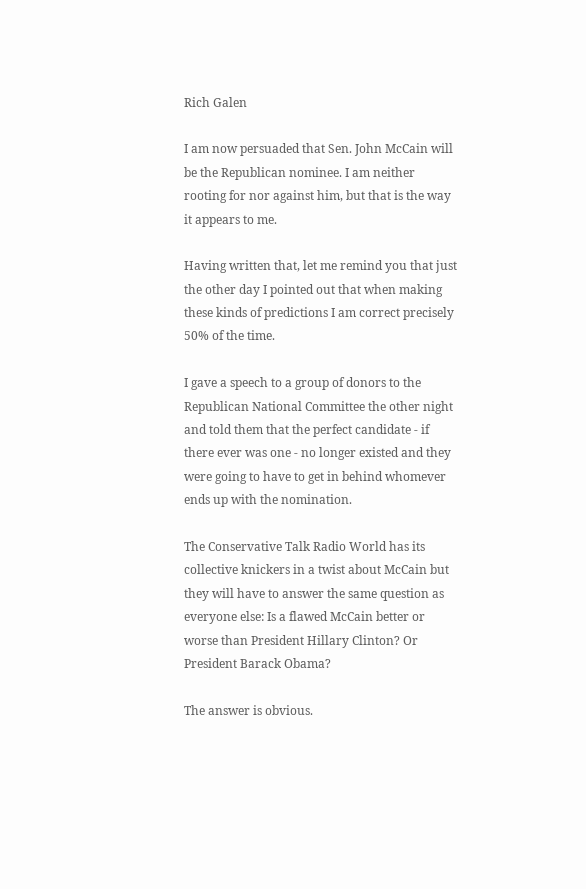Rich Galen

I am now persuaded that Sen. John McCain will be the Republican nominee. I am neither rooting for nor against him, but that is the way it appears to me.

Having written that, let me remind you that just the other day I pointed out that when making these kinds of predictions I am correct precisely 50% of the time.

I gave a speech to a group of donors to the Republican National Committee the other night and told them that the perfect candidate - if there ever was one - no longer existed and they were going to have to get in behind whomever ends up with the nomination.

The Conservative Talk Radio World has its collective knickers in a twist about McCain but they will have to answer the same question as everyone else: Is a flawed McCain better or worse than President Hillary Clinton? Or President Barack Obama?

The answer is obvious.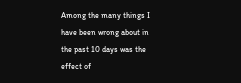Among the many things I have been wrong about in the past 10 days was the effect of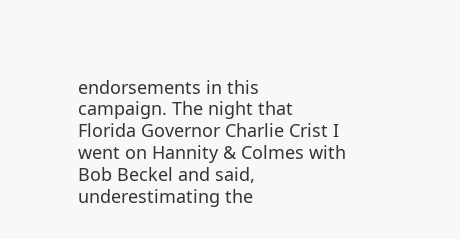endorsements in this campaign. The night that Florida Governor Charlie Crist I went on Hannity & Colmes with Bob Beckel and said, underestimating the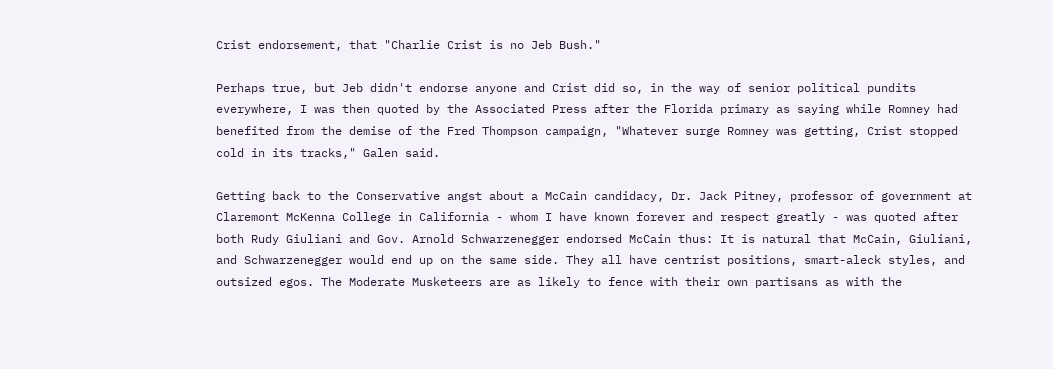Crist endorsement, that "Charlie Crist is no Jeb Bush."

Perhaps true, but Jeb didn't endorse anyone and Crist did so, in the way of senior political pundits everywhere, I was then quoted by the Associated Press after the Florida primary as saying while Romney had benefited from the demise of the Fred Thompson campaign, "Whatever surge Romney was getting, Crist stopped cold in its tracks," Galen said.

Getting back to the Conservative angst about a McCain candidacy, Dr. Jack Pitney, professor of government at Claremont McKenna College in California - whom I have known forever and respect greatly - was quoted after both Rudy Giuliani and Gov. Arnold Schwarzenegger endorsed McCain thus: It is natural that McCain, Giuliani, and Schwarzenegger would end up on the same side. They all have centrist positions, smart-aleck styles, and outsized egos. The Moderate Musketeers are as likely to fence with their own partisans as with the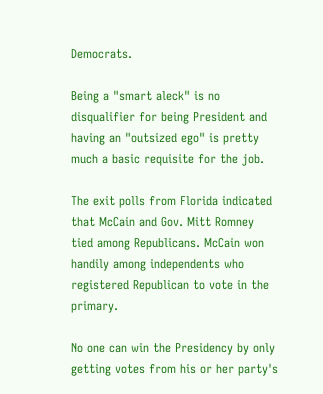Democrats.

Being a "smart aleck" is no disqualifier for being President and having an "outsized ego" is pretty much a basic requisite for the job.

The exit polls from Florida indicated that McCain and Gov. Mitt Romney tied among Republicans. McCain won handily among independents who registered Republican to vote in the primary.

No one can win the Presidency by only getting votes from his or her party's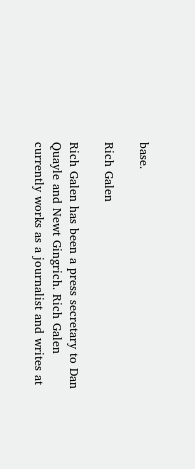base.

Rich Galen

Rich Galen has been a press secretary to Dan Quayle and Newt Gingrich. Rich Galen currently works as a journalist and writes at